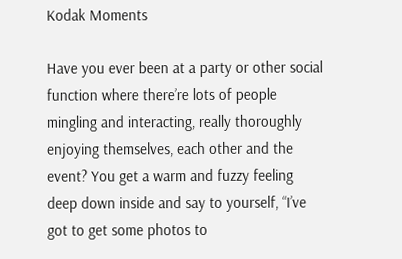Kodak Moments

Have you ever been at a party or other social function where there’re lots of people mingling and interacting, really thoroughly enjoying themselves, each other and the event? You get a warm and fuzzy feeling deep down inside and say to yourself, “I’ve got to get some photos to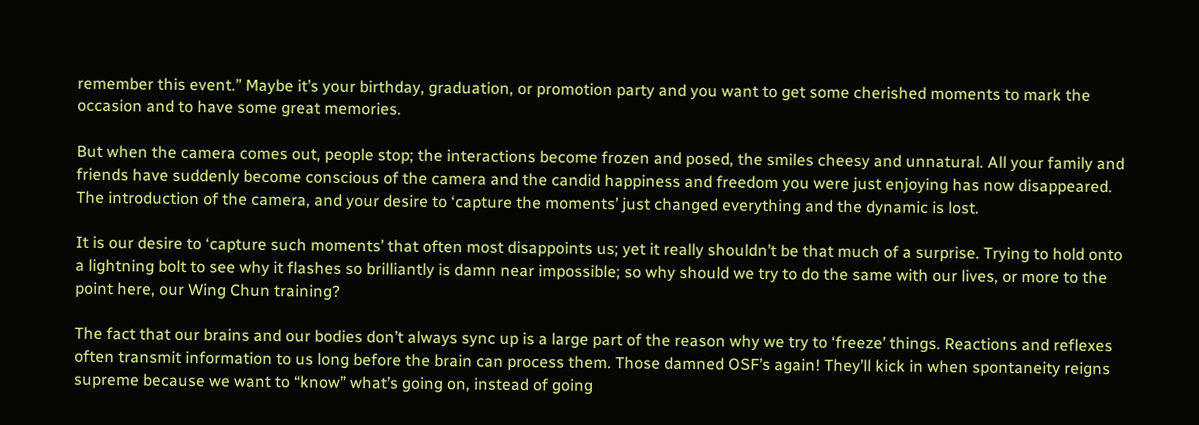remember this event.” Maybe it’s your birthday, graduation, or promotion party and you want to get some cherished moments to mark the occasion and to have some great memories.

But when the camera comes out, people stop; the interactions become frozen and posed, the smiles cheesy and unnatural. All your family and friends have suddenly become conscious of the camera and the candid happiness and freedom you were just enjoying has now disappeared. The introduction of the camera, and your desire to ‘capture the moments’ just changed everything and the dynamic is lost.

It is our desire to ‘capture such moments’ that often most disappoints us; yet it really shouldn’t be that much of a surprise. Trying to hold onto a lightning bolt to see why it flashes so brilliantly is damn near impossible; so why should we try to do the same with our lives, or more to the point here, our Wing Chun training?

The fact that our brains and our bodies don’t always sync up is a large part of the reason why we try to ‘freeze’ things. Reactions and reflexes often transmit information to us long before the brain can process them. Those damned OSF’s again! They’ll kick in when spontaneity reigns supreme because we want to “know” what’s going on, instead of going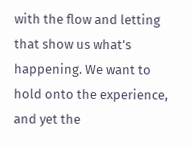with the flow and letting that show us what’s happening. We want to hold onto the experience, and yet the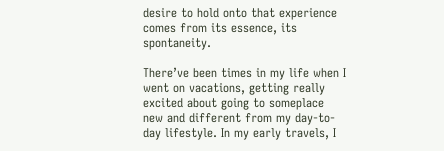desire to hold onto that experience comes from its essence, its spontaneity.

There’ve been times in my life when I went on vacations, getting really excited about going to someplace new and different from my day-to-day lifestyle. In my early travels, I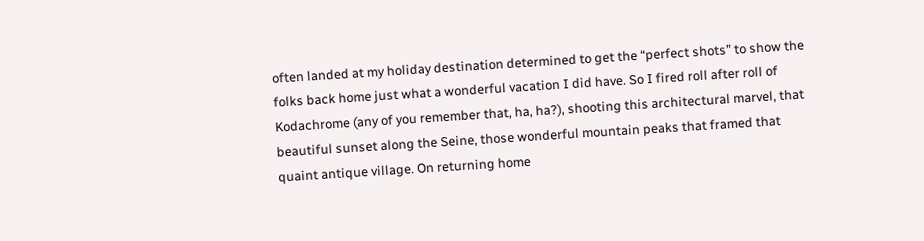often landed at my holiday destination determined to get the “perfect shots” to show the folks back home just what a wonderful vacation I did have. So I fired roll after roll of Kodachrome (any of you remember that, ha, ha?), shooting this architectural marvel, that beautiful sunset along the Seine, those wonderful mountain peaks that framed that quaint antique village. On returning home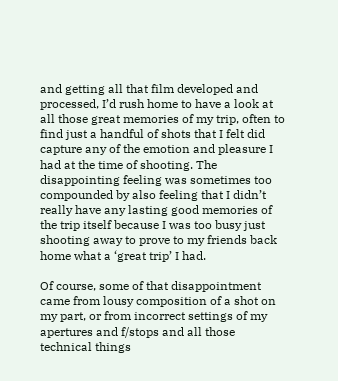and getting all that film developed and processed, I’d rush home to have a look at all those great memories of my trip, often to find just a handful of shots that I felt did capture any of the emotion and pleasure I had at the time of shooting. The disappointing feeling was sometimes too compounded by also feeling that I didn’t really have any lasting good memories of the trip itself because I was too busy just shooting away to prove to my friends back home what a ‘great trip’ I had.

Of course, some of that disappointment came from lousy composition of a shot on my part, or from incorrect settings of my apertures and f/stops and all those technical things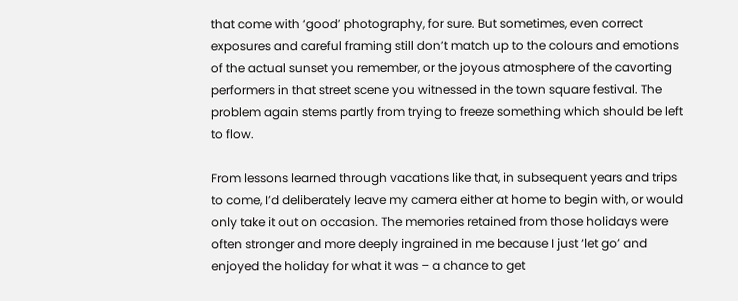that come with ‘good’ photography, for sure. But sometimes, even correct exposures and careful framing still don’t match up to the colours and emotions of the actual sunset you remember, or the joyous atmosphere of the cavorting performers in that street scene you witnessed in the town square festival. The problem again stems partly from trying to freeze something which should be left to flow.

From lessons learned through vacations like that, in subsequent years and trips to come, I’d deliberately leave my camera either at home to begin with, or would only take it out on occasion. The memories retained from those holidays were often stronger and more deeply ingrained in me because I just ‘let go’ and enjoyed the holiday for what it was – a chance to get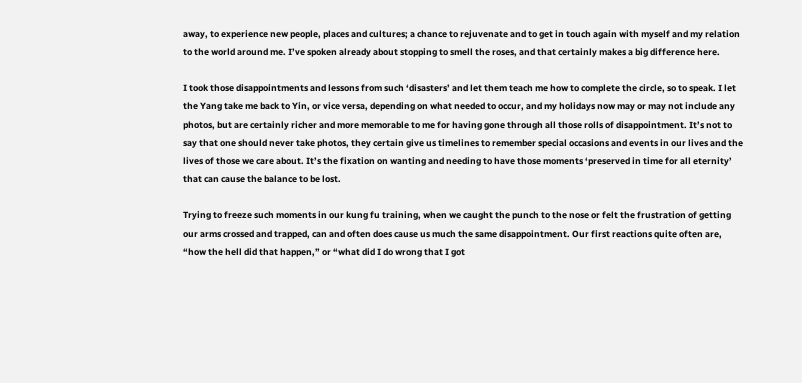away, to experience new people, places and cultures; a chance to rejuvenate and to get in touch again with myself and my relation to the world around me. I’ve spoken already about stopping to smell the roses, and that certainly makes a big difference here.

I took those disappointments and lessons from such ‘disasters’ and let them teach me how to complete the circle, so to speak. I let the Yang take me back to Yin, or vice versa, depending on what needed to occur, and my holidays now may or may not include any photos, but are certainly richer and more memorable to me for having gone through all those rolls of disappointment. It’s not to say that one should never take photos, they certain give us timelines to remember special occasions and events in our lives and the lives of those we care about. It’s the fixation on wanting and needing to have those moments ‘preserved in time for all eternity’ that can cause the balance to be lost.

Trying to freeze such moments in our kung fu training, when we caught the punch to the nose or felt the frustration of getting our arms crossed and trapped, can and often does cause us much the same disappointment. Our first reactions quite often are, “how the hell did that happen,” or “what did I do wrong that I got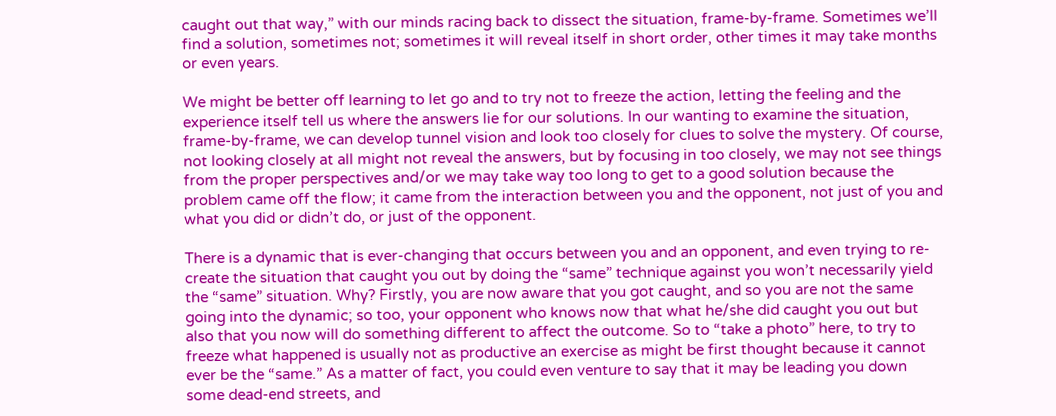caught out that way,” with our minds racing back to dissect the situation, frame-by-frame. Sometimes we’ll find a solution, sometimes not; sometimes it will reveal itself in short order, other times it may take months or even years.

We might be better off learning to let go and to try not to freeze the action, letting the feeling and the experience itself tell us where the answers lie for our solutions. In our wanting to examine the situation, frame-by-frame, we can develop tunnel vision and look too closely for clues to solve the mystery. Of course, not looking closely at all might not reveal the answers, but by focusing in too closely, we may not see things from the proper perspectives and/or we may take way too long to get to a good solution because the problem came off the flow; it came from the interaction between you and the opponent, not just of you and what you did or didn’t do, or just of the opponent.

There is a dynamic that is ever-changing that occurs between you and an opponent, and even trying to re-create the situation that caught you out by doing the “same” technique against you won’t necessarily yield the “same” situation. Why? Firstly, you are now aware that you got caught, and so you are not the same going into the dynamic; so too, your opponent who knows now that what he/she did caught you out but also that you now will do something different to affect the outcome. So to “take a photo” here, to try to freeze what happened is usually not as productive an exercise as might be first thought because it cannot ever be the “same.” As a matter of fact, you could even venture to say that it may be leading you down some dead-end streets, and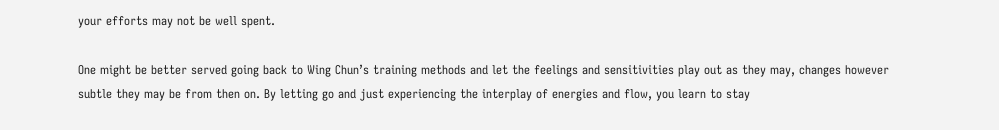your efforts may not be well spent.

One might be better served going back to Wing Chun’s training methods and let the feelings and sensitivities play out as they may, changes however subtle they may be from then on. By letting go and just experiencing the interplay of energies and flow, you learn to stay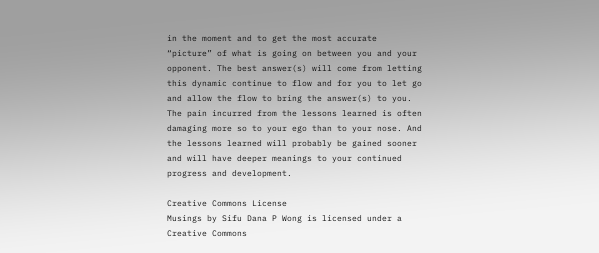in the moment and to get the most accurate “picture” of what is going on between you and your opponent. The best answer(s) will come from letting this dynamic continue to flow and for you to let go and allow the flow to bring the answer(s) to you. The pain incurred from the lessons learned is often damaging more so to your ego than to your nose. And the lessons learned will probably be gained sooner and will have deeper meanings to your continued progress and development.

Creative Commons License
Musings by Sifu Dana P Wong is licensed under a Creative Commons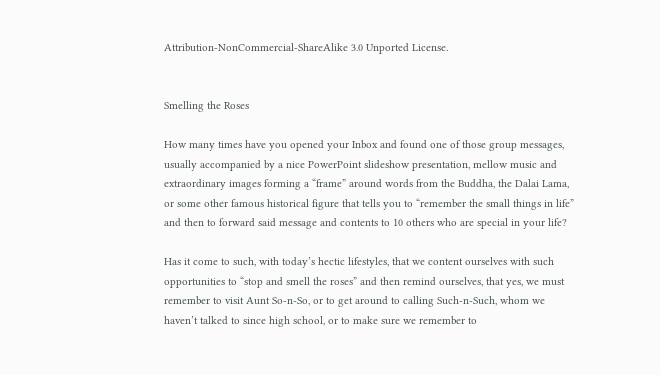Attribution-NonCommercial-ShareAlike 3.0 Unported License.


Smelling the Roses

How many times have you opened your Inbox and found one of those group messages, usually accompanied by a nice PowerPoint slideshow presentation, mellow music and extraordinary images forming a “frame” around words from the Buddha, the Dalai Lama, or some other famous historical figure that tells you to “remember the small things in life” and then to forward said message and contents to 10 others who are special in your life?

Has it come to such, with today’s hectic lifestyles, that we content ourselves with such opportunities to “stop and smell the roses” and then remind ourselves, that yes, we must remember to visit Aunt So-n-So, or to get around to calling Such-n-Such, whom we haven’t talked to since high school, or to make sure we remember to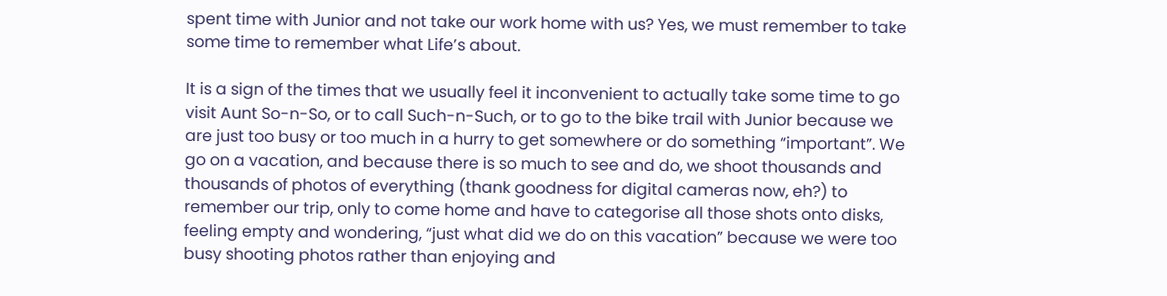spent time with Junior and not take our work home with us? Yes, we must remember to take some time to remember what Life’s about.

It is a sign of the times that we usually feel it inconvenient to actually take some time to go visit Aunt So-n-So, or to call Such-n-Such, or to go to the bike trail with Junior because we are just too busy or too much in a hurry to get somewhere or do something “important”. We go on a vacation, and because there is so much to see and do, we shoot thousands and thousands of photos of everything (thank goodness for digital cameras now, eh?) to remember our trip, only to come home and have to categorise all those shots onto disks, feeling empty and wondering, “just what did we do on this vacation” because we were too busy shooting photos rather than enjoying and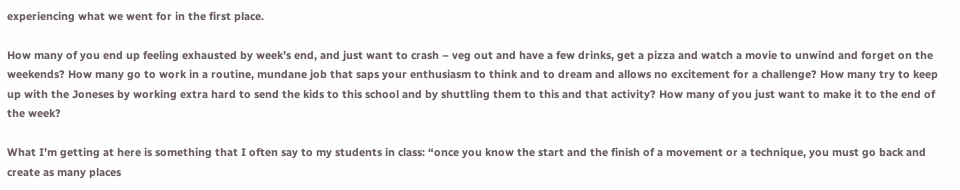experiencing what we went for in the first place.

How many of you end up feeling exhausted by week’s end, and just want to crash – veg out and have a few drinks, get a pizza and watch a movie to unwind and forget on the weekends? How many go to work in a routine, mundane job that saps your enthusiasm to think and to dream and allows no excitement for a challenge? How many try to keep up with the Joneses by working extra hard to send the kids to this school and by shuttling them to this and that activity? How many of you just want to make it to the end of the week?

What I’m getting at here is something that I often say to my students in class: “once you know the start and the finish of a movement or a technique, you must go back and create as many places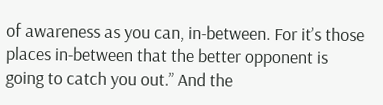of awareness as you can, in-between. For it’s those places in-between that the better opponent is going to catch you out.” And the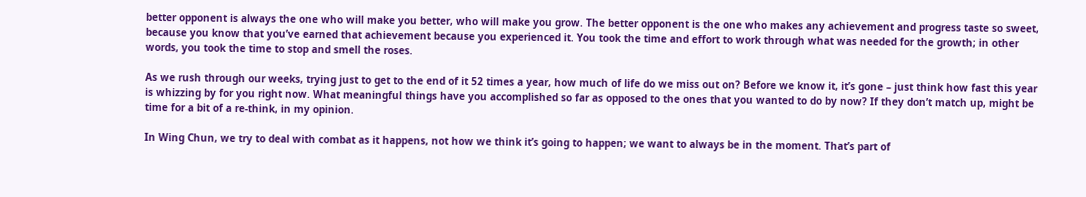better opponent is always the one who will make you better, who will make you grow. The better opponent is the one who makes any achievement and progress taste so sweet, because you know that you’ve earned that achievement because you experienced it. You took the time and effort to work through what was needed for the growth; in other words, you took the time to stop and smell the roses.

As we rush through our weeks, trying just to get to the end of it 52 times a year, how much of life do we miss out on? Before we know it, it’s gone – just think how fast this year is whizzing by for you right now. What meaningful things have you accomplished so far as opposed to the ones that you wanted to do by now? If they don’t match up, might be time for a bit of a re-think, in my opinion.

In Wing Chun, we try to deal with combat as it happens, not how we think it’s going to happen; we want to always be in the moment. That’s part of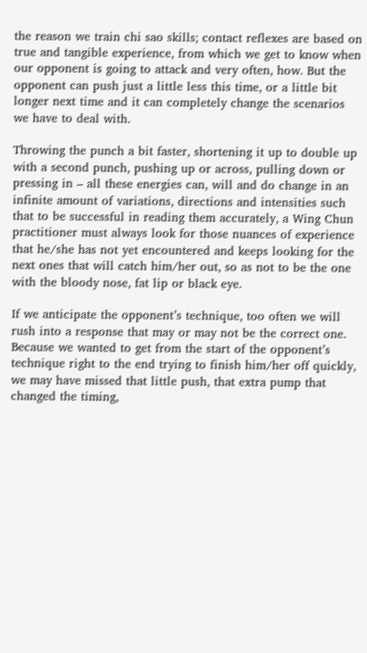the reason we train chi sao skills; contact reflexes are based on true and tangible experience, from which we get to know when our opponent is going to attack and very often, how. But the opponent can push just a little less this time, or a little bit longer next time and it can completely change the scenarios we have to deal with.

Throwing the punch a bit faster, shortening it up to double up with a second punch, pushing up or across, pulling down or pressing in – all these energies can, will and do change in an infinite amount of variations, directions and intensities such that to be successful in reading them accurately, a Wing Chun practitioner must always look for those nuances of experience that he/she has not yet encountered and keeps looking for the next ones that will catch him/her out, so as not to be the one with the bloody nose, fat lip or black eye.

If we anticipate the opponent’s technique, too often we will rush into a response that may or may not be the correct one. Because we wanted to get from the start of the opponent’s technique right to the end trying to finish him/her off quickly, we may have missed that little push, that extra pump that changed the timing,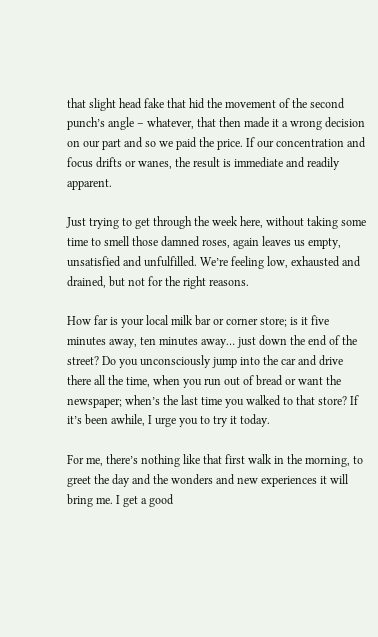that slight head fake that hid the movement of the second punch’s angle – whatever, that then made it a wrong decision on our part and so we paid the price. If our concentration and focus drifts or wanes, the result is immediate and readily apparent.

Just trying to get through the week here, without taking some time to smell those damned roses, again leaves us empty, unsatisfied and unfulfilled. We’re feeling low, exhausted and drained, but not for the right reasons.

How far is your local milk bar or corner store; is it five minutes away, ten minutes away… just down the end of the street? Do you unconsciously jump into the car and drive there all the time, when you run out of bread or want the newspaper; when’s the last time you walked to that store? If it’s been awhile, I urge you to try it today.

For me, there’s nothing like that first walk in the morning, to greet the day and the wonders and new experiences it will bring me. I get a good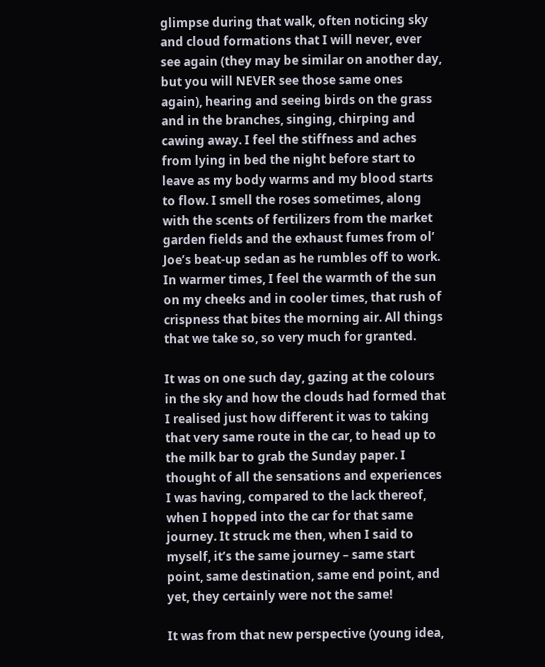glimpse during that walk, often noticing sky and cloud formations that I will never, ever see again (they may be similar on another day, but you will NEVER see those same ones again), hearing and seeing birds on the grass and in the branches, singing, chirping and cawing away. I feel the stiffness and aches from lying in bed the night before start to leave as my body warms and my blood starts to flow. I smell the roses sometimes, along with the scents of fertilizers from the market garden fields and the exhaust fumes from ol’ Joe’s beat-up sedan as he rumbles off to work. In warmer times, I feel the warmth of the sun on my cheeks and in cooler times, that rush of crispness that bites the morning air. All things that we take so, so very much for granted.

It was on one such day, gazing at the colours in the sky and how the clouds had formed that I realised just how different it was to taking that very same route in the car, to head up to the milk bar to grab the Sunday paper. I thought of all the sensations and experiences I was having, compared to the lack thereof, when I hopped into the car for that same journey. It struck me then, when I said to myself, it’s the same journey – same start point, same destination, same end point, and yet, they certainly were not the same!

It was from that new perspective (young idea,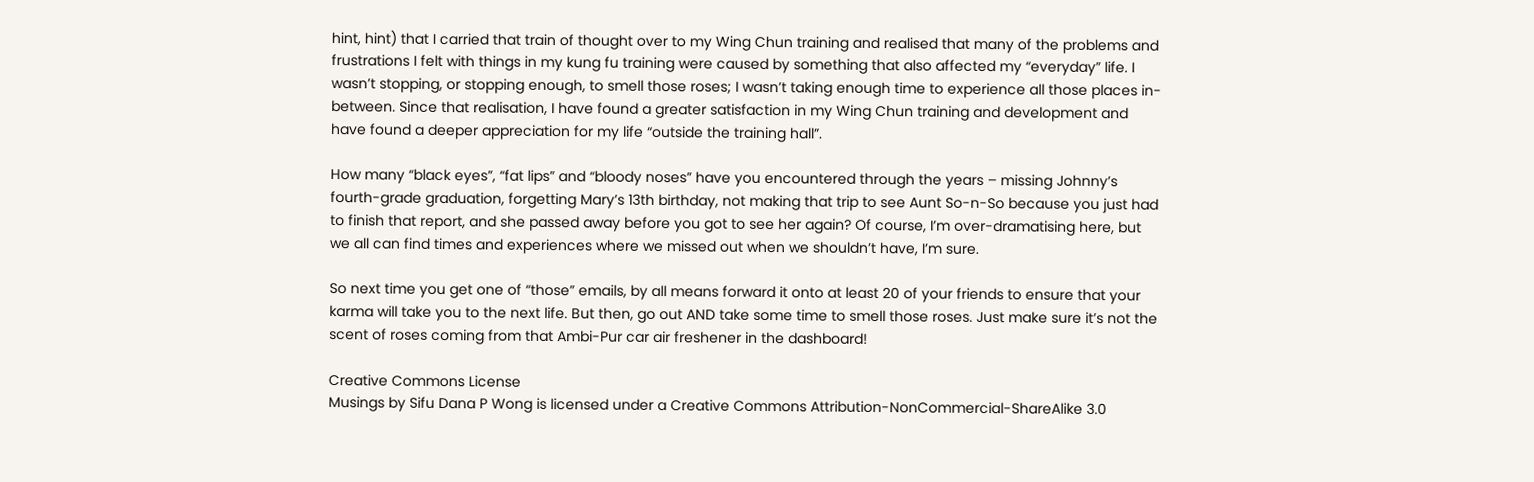hint, hint) that I carried that train of thought over to my Wing Chun training and realised that many of the problems and frustrations I felt with things in my kung fu training were caused by something that also affected my “everyday” life. I wasn’t stopping, or stopping enough, to smell those roses; I wasn’t taking enough time to experience all those places in-between. Since that realisation, I have found a greater satisfaction in my Wing Chun training and development and have found a deeper appreciation for my life “outside the training hall”.

How many “black eyes”, “fat lips” and “bloody noses” have you encountered through the years – missing Johnny’s fourth-grade graduation, forgetting Mary’s 13th birthday, not making that trip to see Aunt So-n-So because you just had to finish that report, and she passed away before you got to see her again? Of course, I’m over-dramatising here, but we all can find times and experiences where we missed out when we shouldn’t have, I’m sure.

So next time you get one of “those” emails, by all means forward it onto at least 20 of your friends to ensure that your karma will take you to the next life. But then, go out AND take some time to smell those roses. Just make sure it’s not the scent of roses coming from that Ambi-Pur car air freshener in the dashboard!

Creative Commons License
Musings by Sifu Dana P Wong is licensed under a Creative Commons Attribution-NonCommercial-ShareAlike 3.0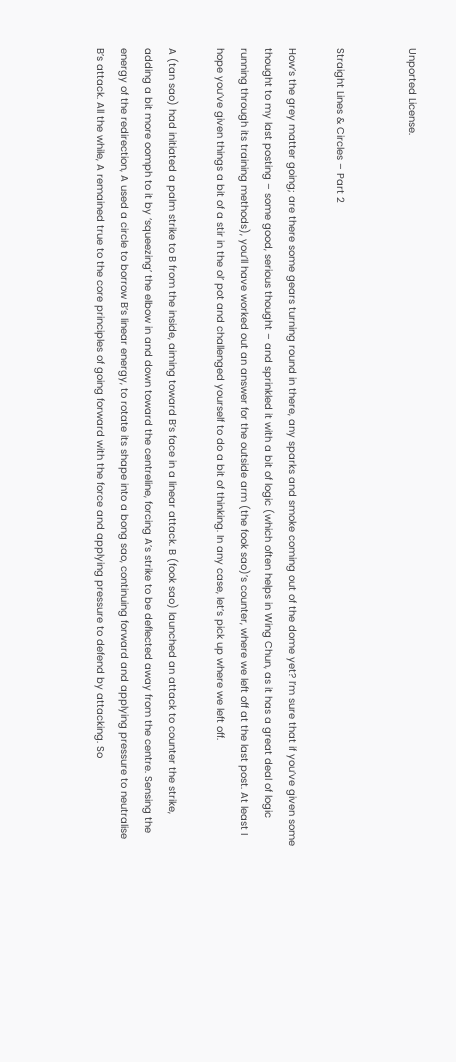Unported License.


Straight Lines & Circles – Part 2

How’s the grey matter going; are there some gears turning round in there, any sparks and smoke coming out of the dome yet? I’m sure that if you’ve given some thought to my last posting – some good, serious thought – and sprinkled it with a bit of logic (which often helps in Wing Chun, as it has a great deal of logic running through its training methods), you’ll have worked out an answer for the outside arm (the fook sao)’s counter, where we left off at the last post. At least I hope you’ve given things a bit of a stir in the ol’ pot and challenged yourself to do a bit of thinking. In any case, let’s pick up where we left off.

A (tan sao) had initiated a palm strike to B from the inside, aiming toward B’s face in a linear attack. B (fook sao) launched an attack to counter the strike, adding a bit more oomph to it by ‘squeezing’ the elbow in and down toward the centreline, forcing A’s strike to be deflected away from the centre. Sensing the energy of the redirection, A used a circle to borrow B’s linear energy, to rotate its shape into a bong sao, continuing forward and applying pressure to neutralise B’s attack. All the while, A remained true to the core principles of going forward with the force and applying pressure to defend by attacking. So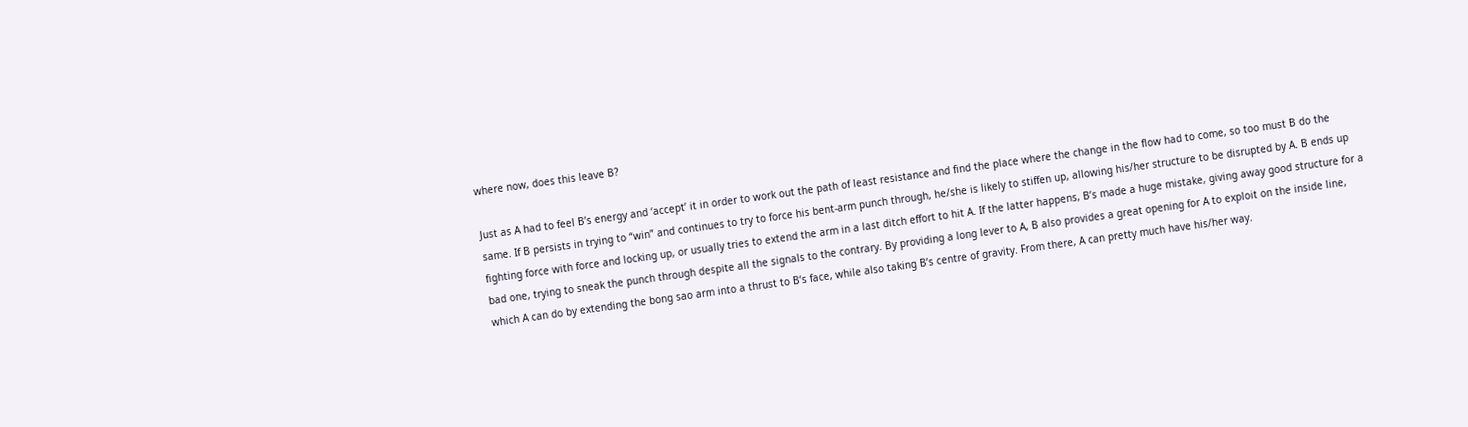where now, does this leave B?

Just as A had to feel B’s energy and ‘accept’ it in order to work out the path of least resistance and find the place where the change in the flow had to come, so too must B do the same. If B persists in trying to “win” and continues to try to force his bent-arm punch through, he/she is likely to stiffen up, allowing his/her structure to be disrupted by A. B ends up fighting force with force and locking up, or usually tries to extend the arm in a last ditch effort to hit A. If the latter happens, B’s made a huge mistake, giving away good structure for a bad one, trying to sneak the punch through despite all the signals to the contrary. By providing a long lever to A, B also provides a great opening for A to exploit on the inside line, which A can do by extending the bong sao arm into a thrust to B’s face, while also taking B’s centre of gravity. From there, A can pretty much have his/her way.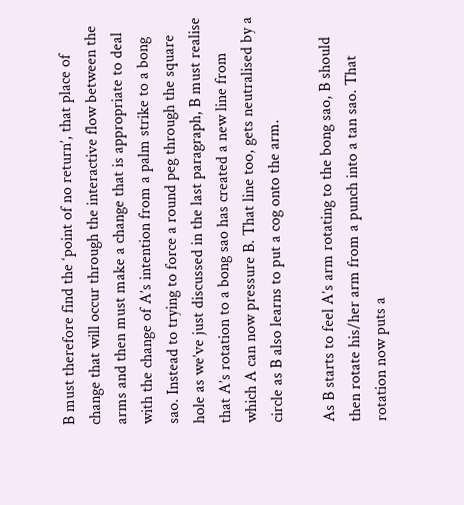B must therefore find the ‘point of no return’, that place of change that will occur through the interactive flow between the arms and then must make a change that is appropriate to deal with the change of A’s intention from a palm strike to a bong sao. Instead to trying to force a round peg through the square hole as we’ve just discussed in the last paragraph, B must realise that A’s rotation to a bong sao has created a new line from which A can now pressure B. That line too, gets neutralised by a circle as B also learns to put a cog onto the arm.

As B starts to feel A’s arm rotating to the bong sao, B should then rotate his/her arm from a punch into a tan sao. That rotation now puts a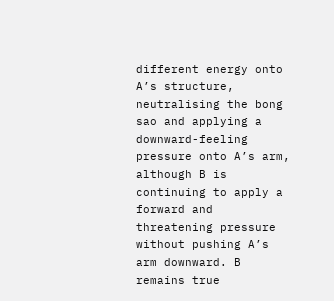different energy onto A’s structure, neutralising the bong sao and applying a downward-feeling pressure onto A’s arm, although B is continuing to apply a forward and threatening pressure without pushing A’s arm downward. B remains true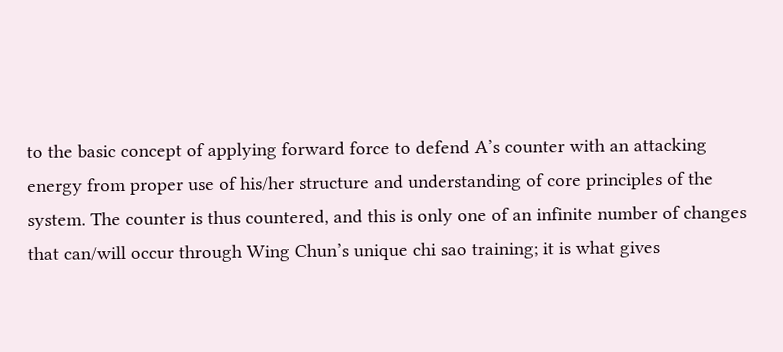to the basic concept of applying forward force to defend A’s counter with an attacking energy from proper use of his/her structure and understanding of core principles of the system. The counter is thus countered, and this is only one of an infinite number of changes that can/will occur through Wing Chun’s unique chi sao training; it is what gives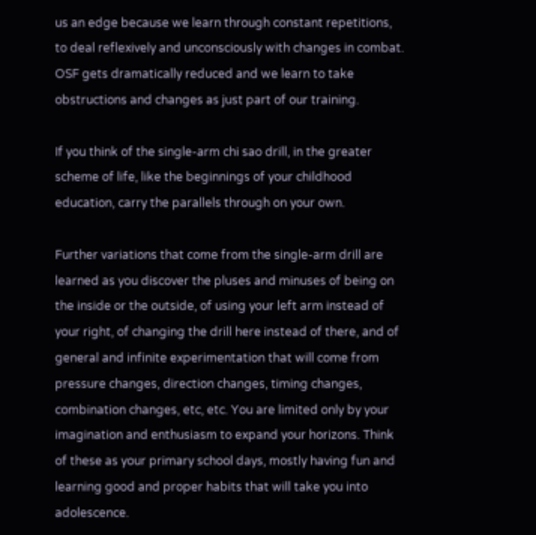us an edge because we learn through constant repetitions, to deal reflexively and unconsciously with changes in combat. OSF gets dramatically reduced and we learn to take obstructions and changes as just part of our training.

If you think of the single-arm chi sao drill, in the greater scheme of life, like the beginnings of your childhood education, carry the parallels through on your own.

Further variations that come from the single-arm drill are learned as you discover the pluses and minuses of being on the inside or the outside, of using your left arm instead of your right, of changing the drill here instead of there, and of general and infinite experimentation that will come from pressure changes, direction changes, timing changes, combination changes, etc, etc. You are limited only by your imagination and enthusiasm to expand your horizons. Think of these as your primary school days, mostly having fun and learning good and proper habits that will take you into adolescence.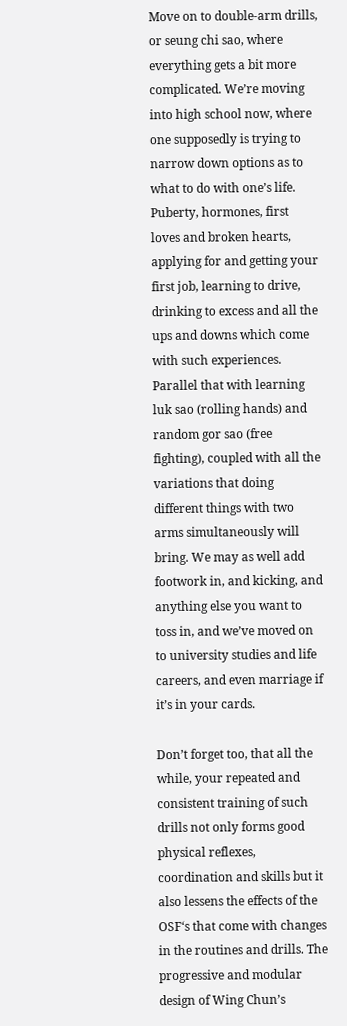Move on to double-arm drills, or seung chi sao, where everything gets a bit more complicated. We’re moving into high school now, where one supposedly is trying to narrow down options as to what to do with one’s life. Puberty, hormones, first loves and broken hearts, applying for and getting your first job, learning to drive, drinking to excess and all the ups and downs which come with such experiences. Parallel that with learning luk sao (rolling hands) and random gor sao (free fighting), coupled with all the variations that doing different things with two arms simultaneously will bring. We may as well add footwork in, and kicking, and anything else you want to toss in, and we’ve moved on to university studies and life careers, and even marriage if it’s in your cards.

Don’t forget too, that all the while, your repeated and consistent training of such drills not only forms good physical reflexes, coordination and skills but it also lessens the effects of the OSF‘s that come with changes in the routines and drills. The progressive and modular design of Wing Chun’s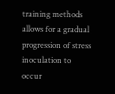training methods allows for a gradual progression of stress inoculation to occur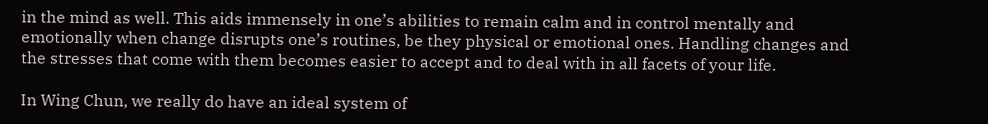in the mind as well. This aids immensely in one’s abilities to remain calm and in control mentally and emotionally when change disrupts one’s routines, be they physical or emotional ones. Handling changes and the stresses that come with them becomes easier to accept and to deal with in all facets of your life.

In Wing Chun, we really do have an ideal system of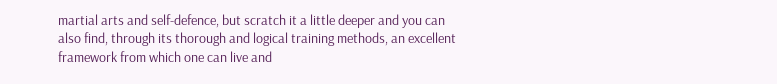martial arts and self-defence, but scratch it a little deeper and you can also find, through its thorough and logical training methods, an excellent framework from which one can live and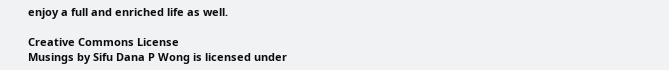enjoy a full and enriched life as well.

Creative Commons License
Musings by Sifu Dana P Wong is licensed under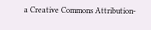a Creative Commons Attribution-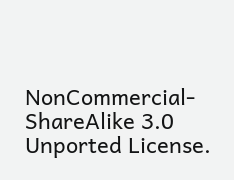NonCommercial-ShareAlike 3.0 Unported License.